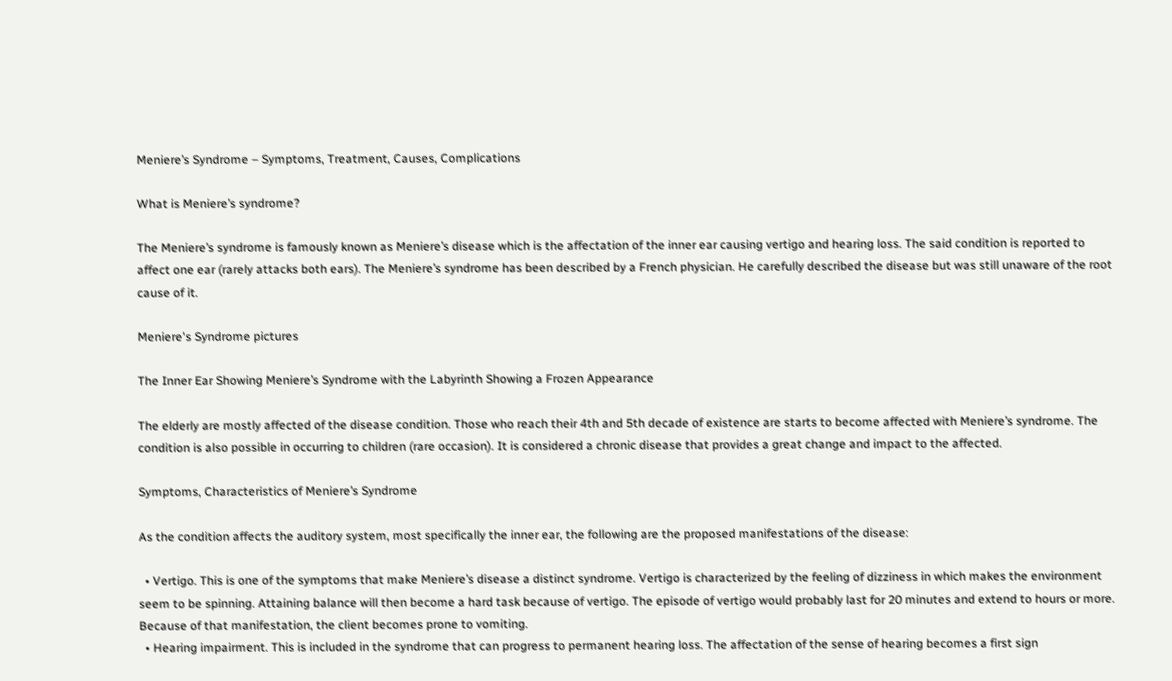Meniere’s Syndrome – Symptoms, Treatment, Causes, Complications

What is Meniere’s syndrome?

The Meniere’s syndrome is famously known as Meniere’s disease which is the affectation of the inner ear causing vertigo and hearing loss. The said condition is reported to affect one ear (rarely attacks both ears). The Meniere’s syndrome has been described by a French physician. He carefully described the disease but was still unaware of the root cause of it.

Meniere's Syndrome pictures

The Inner Ear Showing Meniere’s Syndrome with the Labyrinth Showing a Frozen Appearance

The elderly are mostly affected of the disease condition. Those who reach their 4th and 5th decade of existence are starts to become affected with Meniere’s syndrome. The condition is also possible in occurring to children (rare occasion). It is considered a chronic disease that provides a great change and impact to the affected.

Symptoms, Characteristics of Meniere’s Syndrome

As the condition affects the auditory system, most specifically the inner ear, the following are the proposed manifestations of the disease:

  • Vertigo. This is one of the symptoms that make Meniere’s disease a distinct syndrome. Vertigo is characterized by the feeling of dizziness in which makes the environment seem to be spinning. Attaining balance will then become a hard task because of vertigo. The episode of vertigo would probably last for 20 minutes and extend to hours or more. Because of that manifestation, the client becomes prone to vomiting.
  • Hearing impairment. This is included in the syndrome that can progress to permanent hearing loss. The affectation of the sense of hearing becomes a first sign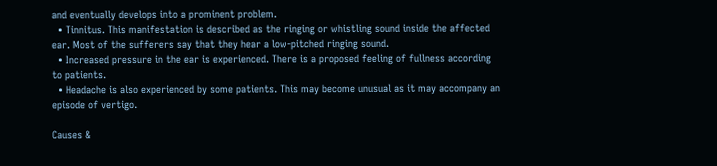and eventually develops into a prominent problem.
  • Tinnitus. This manifestation is described as the ringing or whistling sound inside the affected ear. Most of the sufferers say that they hear a low-pitched ringing sound.
  • Increased pressure in the ear is experienced. There is a proposed feeling of fullness according to patients.
  • Headache is also experienced by some patients. This may become unusual as it may accompany an episode of vertigo.

Causes &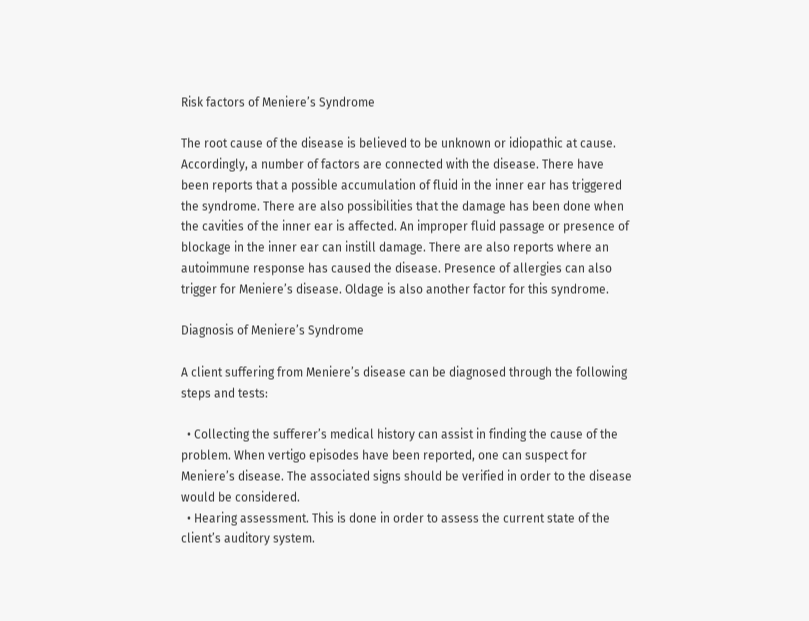Risk factors of Meniere’s Syndrome

The root cause of the disease is believed to be unknown or idiopathic at cause. Accordingly, a number of factors are connected with the disease. There have been reports that a possible accumulation of fluid in the inner ear has triggered the syndrome. There are also possibilities that the damage has been done when the cavities of the inner ear is affected. An improper fluid passage or presence of blockage in the inner ear can instill damage. There are also reports where an autoimmune response has caused the disease. Presence of allergies can also trigger for Meniere’s disease. Oldage is also another factor for this syndrome.

Diagnosis of Meniere’s Syndrome

A client suffering from Meniere’s disease can be diagnosed through the following steps and tests:

  • Collecting the sufferer’s medical history can assist in finding the cause of the problem. When vertigo episodes have been reported, one can suspect for Meniere’s disease. The associated signs should be verified in order to the disease would be considered.
  • Hearing assessment. This is done in order to assess the current state of the client’s auditory system.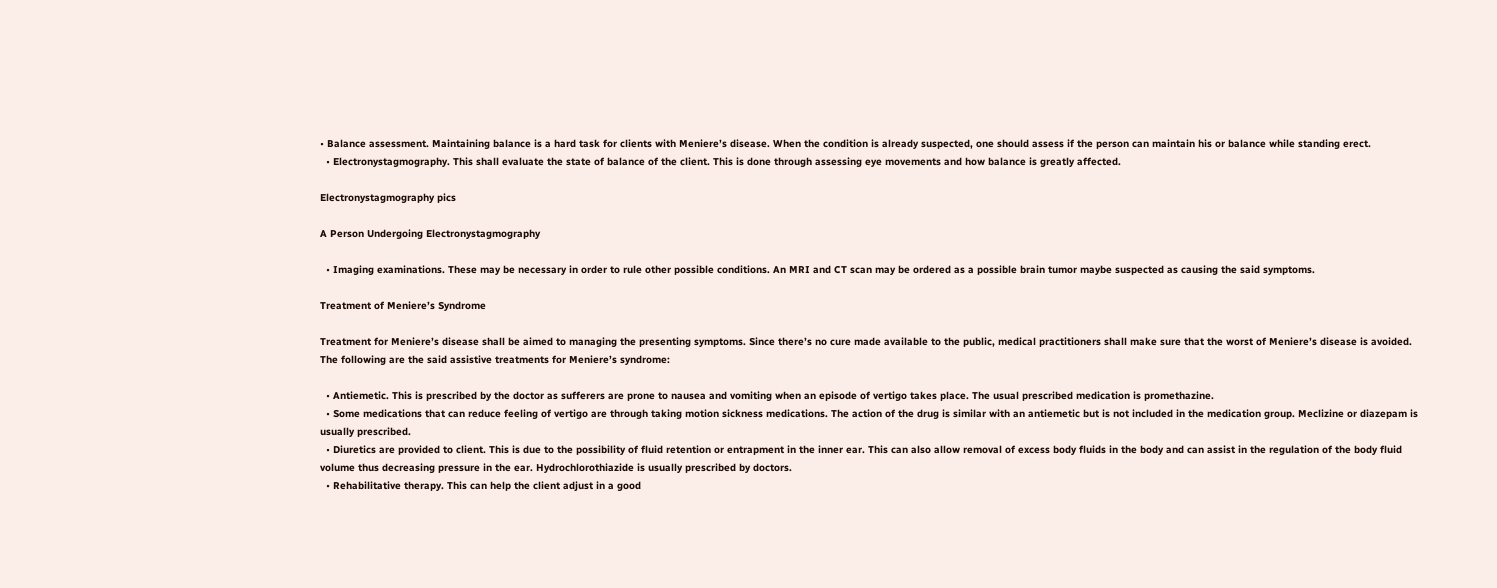• Balance assessment. Maintaining balance is a hard task for clients with Meniere’s disease. When the condition is already suspected, one should assess if the person can maintain his or balance while standing erect.
  • Electronystagmography. This shall evaluate the state of balance of the client. This is done through assessing eye movements and how balance is greatly affected.

Electronystagmography pics

A Person Undergoing Electronystagmography

  • Imaging examinations. These may be necessary in order to rule other possible conditions. An MRI and CT scan may be ordered as a possible brain tumor maybe suspected as causing the said symptoms.

Treatment of Meniere’s Syndrome

Treatment for Meniere’s disease shall be aimed to managing the presenting symptoms. Since there’s no cure made available to the public, medical practitioners shall make sure that the worst of Meniere’s disease is avoided. The following are the said assistive treatments for Meniere’s syndrome:

  • Antiemetic. This is prescribed by the doctor as sufferers are prone to nausea and vomiting when an episode of vertigo takes place. The usual prescribed medication is promethazine.
  • Some medications that can reduce feeling of vertigo are through taking motion sickness medications. The action of the drug is similar with an antiemetic but is not included in the medication group. Meclizine or diazepam is usually prescribed.
  • Diuretics are provided to client. This is due to the possibility of fluid retention or entrapment in the inner ear. This can also allow removal of excess body fluids in the body and can assist in the regulation of the body fluid volume thus decreasing pressure in the ear. Hydrochlorothiazide is usually prescribed by doctors.
  • Rehabilitative therapy. This can help the client adjust in a good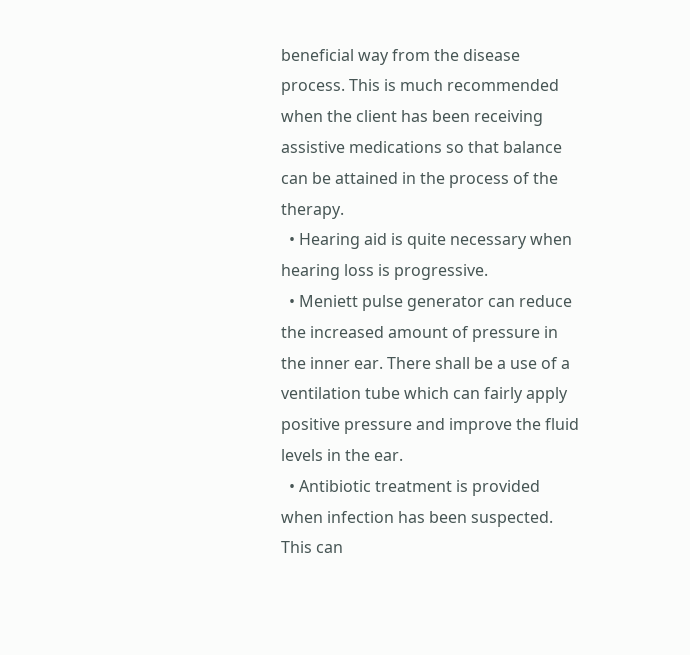beneficial way from the disease process. This is much recommended when the client has been receiving assistive medications so that balance can be attained in the process of the therapy.
  • Hearing aid is quite necessary when hearing loss is progressive.
  • Meniett pulse generator can reduce the increased amount of pressure in the inner ear. There shall be a use of a ventilation tube which can fairly apply positive pressure and improve the fluid levels in the ear.
  • Antibiotic treatment is provided when infection has been suspected. This can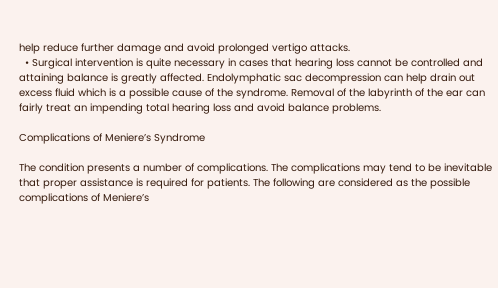help reduce further damage and avoid prolonged vertigo attacks.
  • Surgical intervention is quite necessary in cases that hearing loss cannot be controlled and attaining balance is greatly affected. Endolymphatic sac decompression can help drain out excess fluid which is a possible cause of the syndrome. Removal of the labyrinth of the ear can fairly treat an impending total hearing loss and avoid balance problems.

Complications of Meniere’s Syndrome

The condition presents a number of complications. The complications may tend to be inevitable that proper assistance is required for patients. The following are considered as the possible complications of Meniere’s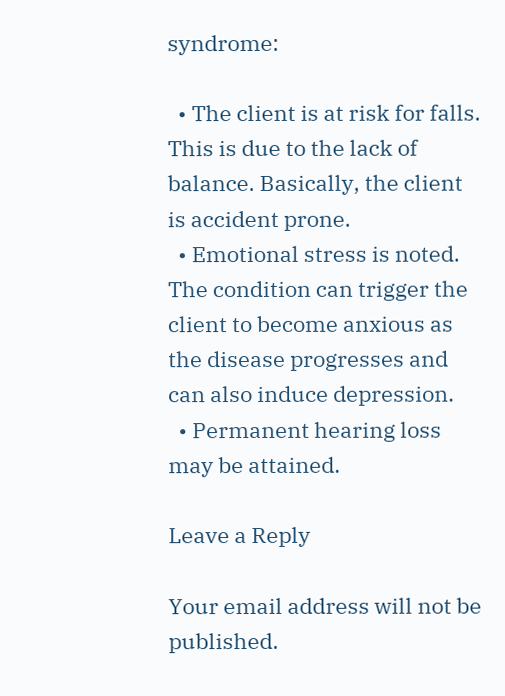syndrome:

  • The client is at risk for falls. This is due to the lack of balance. Basically, the client is accident prone.
  • Emotional stress is noted. The condition can trigger the client to become anxious as the disease progresses and can also induce depression.
  • Permanent hearing loss may be attained.

Leave a Reply

Your email address will not be published.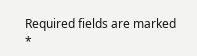Required fields are marked *